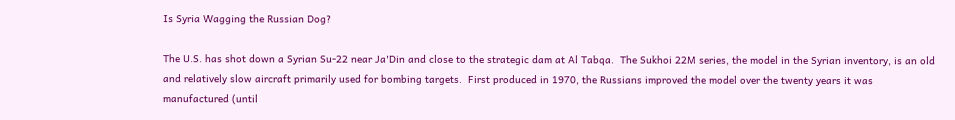Is Syria Wagging the Russian Dog?

The U.S. has shot down a Syrian Su-22 near Ja'Din and close to the strategic dam at Al Tabqa.  The Sukhoi 22M series, the model in the Syrian inventory, is an old and relatively slow aircraft primarily used for bombing targets.  First produced in 1970, the Russians improved the model over the twenty years it was manufactured (until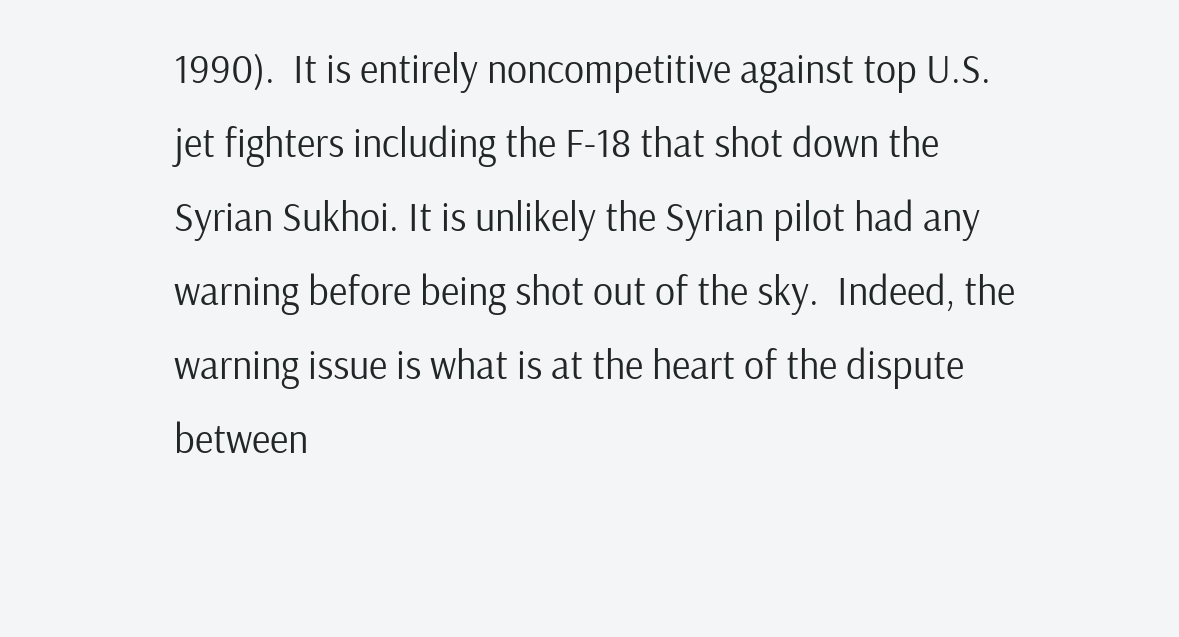1990).  It is entirely noncompetitive against top U.S. jet fighters including the F-18 that shot down the Syrian Sukhoi. It is unlikely the Syrian pilot had any warning before being shot out of the sky.  Indeed, the warning issue is what is at the heart of the dispute between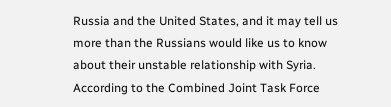Russia and the United States, and it may tell us more than the Russians would like us to know about their unstable relationship with Syria. According to the Combined Joint Task Force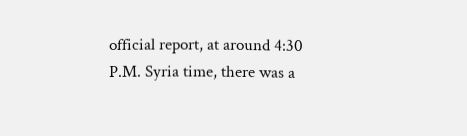official report, at around 4:30 P.M. Syria time, there was a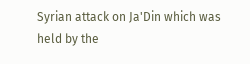Syrian attack on Ja'Din which was held by the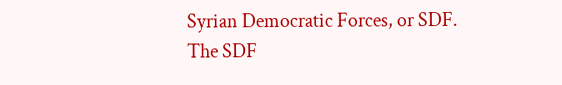Syrian Democratic Forces, or SDF. The SDF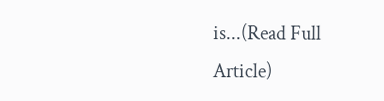is...(Read Full Article)